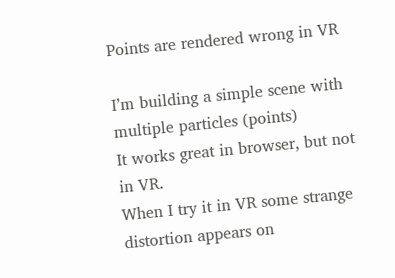Points are rendered wrong in VR

I’m building a simple scene with multiple particles (points)
It works great in browser, but not in VR.
When I try it in VR some strange distortion appears on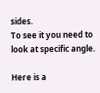sides.
To see it you need to look at specific angle.

Here is a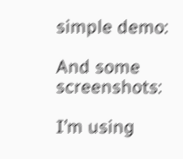simple demo:

And some screenshots:

I’m using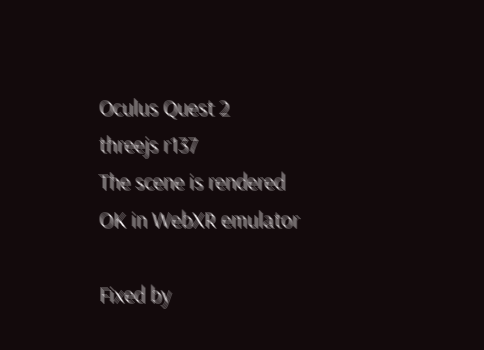Oculus Quest 2
threejs r137
The scene is rendered OK in WebXR emulator

Fixed by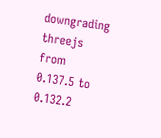downgrading threejs from 0.137.5 to 0.132.2